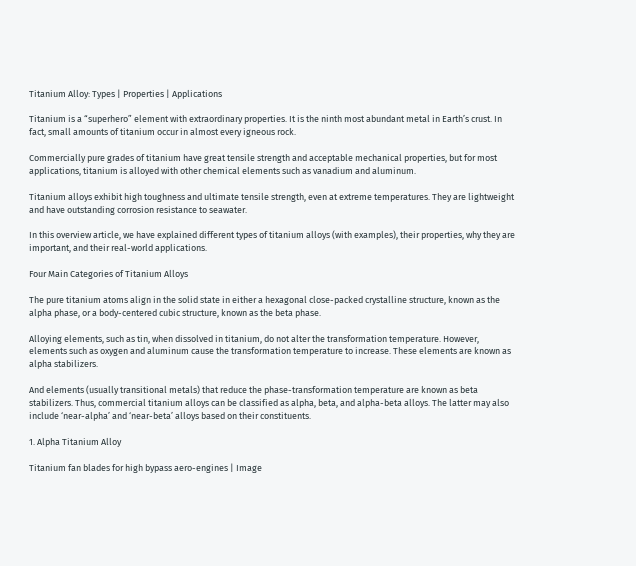Titanium Alloy: Types | Properties | Applications

Titanium is a “superhero” element with extraordinary properties. It is the ninth most abundant metal in Earth’s crust. In fact, small amounts of titanium occur in almost every igneous rock.

Commercially pure grades of titanium have great tensile strength and acceptable mechanical properties, but for most applications, titanium is alloyed with other chemical elements such as vanadium and aluminum.

Titanium alloys exhibit high toughness and ultimate tensile strength, even at extreme temperatures. They are lightweight and have outstanding corrosion resistance to seawater.

In this overview article, we have explained different types of titanium alloys (with examples), their properties, why they are important, and their real-world applications.

Four Main Categories of Titanium Alloys

The pure titanium atoms align in the solid state in either a hexagonal close-packed crystalline structure, known as the alpha phase, or a body-centered cubic structure, known as the beta phase.

Alloying elements, such as tin, when dissolved in titanium, do not alter the transformation temperature. However, elements such as oxygen and aluminum cause the transformation temperature to increase. These elements are known as alpha stabilizers.

And elements (usually transitional metals) that reduce the phase-transformation temperature are known as beta stabilizers. Thus, commercial titanium alloys can be classified as alpha, beta, and alpha-beta alloys. The latter may also include ‘near-alpha’ and ‘near-beta’ alloys based on their constituents.

1. Alpha Titanium Alloy

Titanium fan blades for high bypass aero-engines | Image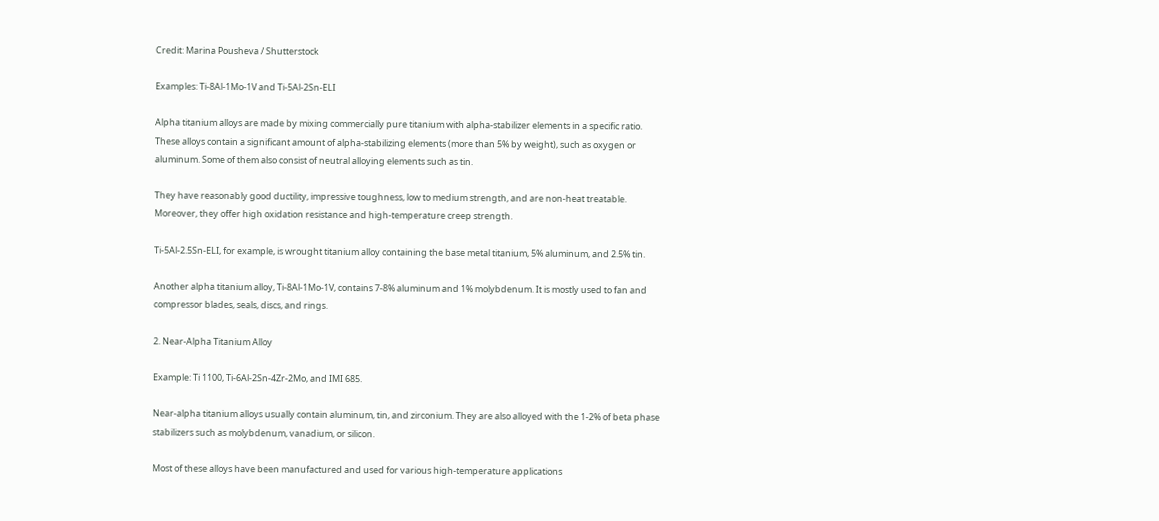Credit: Marina Pousheva / Shutterstock

Examples: Ti-8Al-1Mo-1V and Ti-5Al-2Sn-ELI

Alpha titanium alloys are made by mixing commercially pure titanium with alpha-stabilizer elements in a specific ratio. These alloys contain a significant amount of alpha-stabilizing elements (more than 5% by weight), such as oxygen or aluminum. Some of them also consist of neutral alloying elements such as tin.

They have reasonably good ductility, impressive toughness, low to medium strength, and are non-heat treatable. Moreover, they offer high oxidation resistance and high-temperature creep strength.

Ti-5Al-2.5Sn-ELI, for example, is wrought titanium alloy containing the base metal titanium, 5% aluminum, and 2.5% tin.

Another alpha titanium alloy, Ti-8Al-1Mo-1V, contains 7-8% aluminum and 1% molybdenum. It is mostly used to fan and compressor blades, seals, discs, and rings.

2. Near-Alpha Titanium Alloy

Example: Ti 1100, Ti-6Al-2Sn-4Zr-2Mo, and IMI 685.

Near-alpha titanium alloys usually contain aluminum, tin, and zirconium. They are also alloyed with the 1-2% of beta phase stabilizers such as molybdenum, vanadium, or silicon.

Most of these alloys have been manufactured and used for various high-temperature applications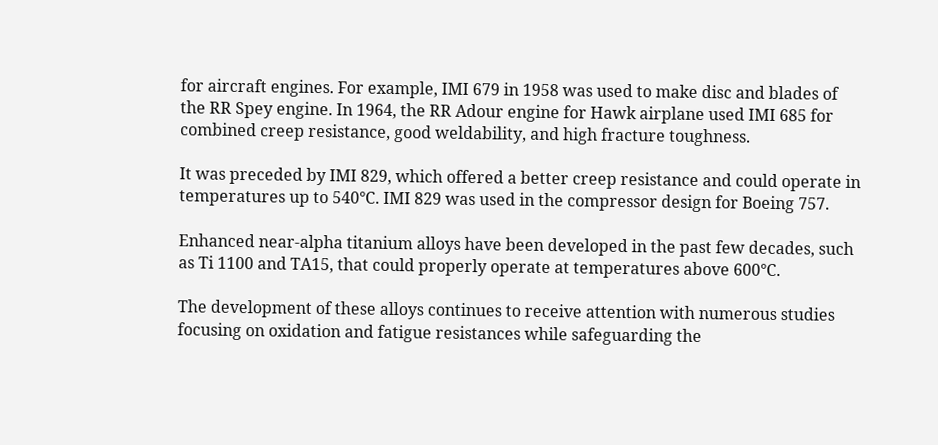for aircraft engines. For example, IMI 679 in 1958 was used to make disc and blades of the RR Spey engine. In 1964, the RR Adour engine for Hawk airplane used IMI 685 for combined creep resistance, good weldability, and high fracture toughness.

It was preceded by IMI 829, which offered a better creep resistance and could operate in temperatures up to 540°C. IMI 829 was used in the compressor design for Boeing 757.

Enhanced near-alpha titanium alloys have been developed in the past few decades, such as Ti 1100 and TA15, that could properly operate at temperatures above 600°C.

The development of these alloys continues to receive attention with numerous studies focusing on oxidation and fatigue resistances while safeguarding the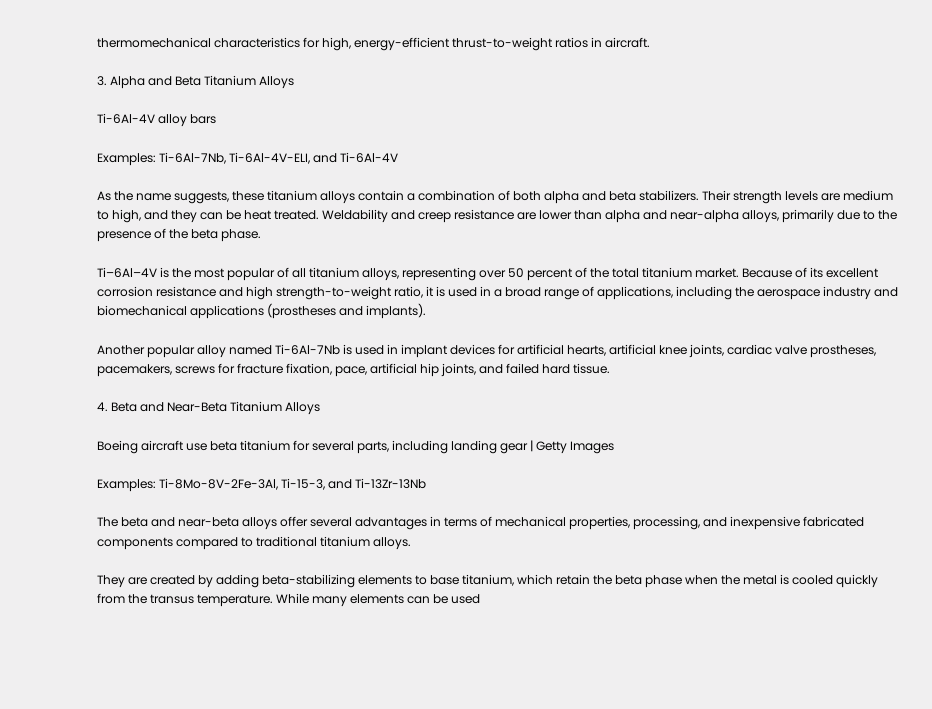thermomechanical characteristics for high, energy-efficient thrust-to-weight ratios in aircraft.

3. Alpha and Beta Titanium Alloys

Ti-6Al-4V alloy bars

Examples: Ti-6Al-7Nb, Ti-6Al-4V-ELI, and Ti-6Al-4V

As the name suggests, these titanium alloys contain a combination of both alpha and beta stabilizers. Their strength levels are medium to high, and they can be heat treated. Weldability and creep resistance are lower than alpha and near-alpha alloys, primarily due to the presence of the beta phase.

Ti–6Al–4V is the most popular of all titanium alloys, representing over 50 percent of the total titanium market. Because of its excellent corrosion resistance and high strength-to-weight ratio, it is used in a broad range of applications, including the aerospace industry and biomechanical applications (prostheses and implants).

Another popular alloy named Ti-6Al-7Nb is used in implant devices for artificial hearts, artificial knee joints, cardiac valve prostheses, pacemakers, screws for fracture fixation, pace, artificial hip joints, and failed hard tissue.

4. Beta and Near-Beta Titanium Alloys

Boeing aircraft use beta titanium for several parts, including landing gear | Getty Images

Examples: Ti-8Mo-8V-2Fe-3Al, Ti-15-3, and Ti-13Zr-13Nb

The beta and near-beta alloys offer several advantages in terms of mechanical properties, processing, and inexpensive fabricated components compared to traditional titanium alloys.

They are created by adding beta-stabilizing elements to base titanium, which retain the beta phase when the metal is cooled quickly from the transus temperature. While many elements can be used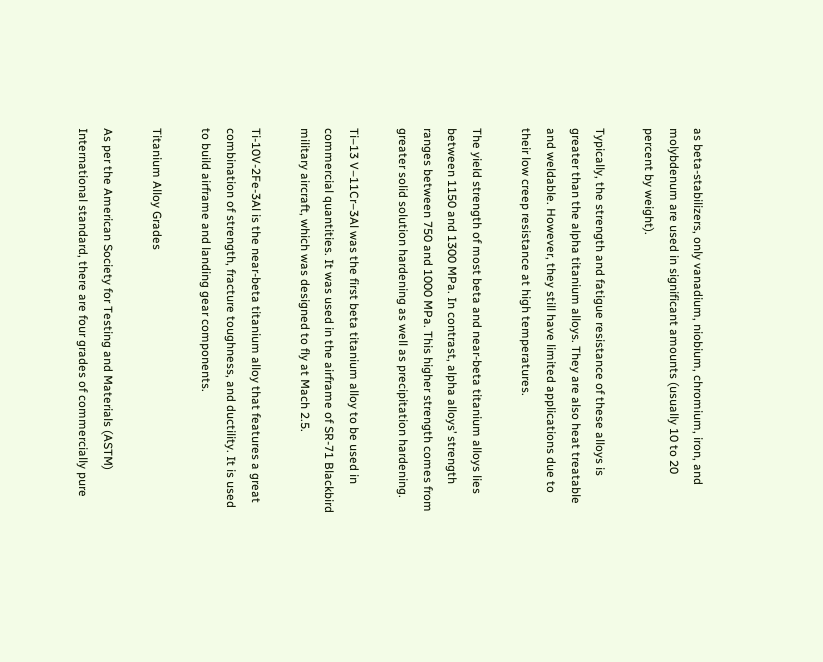as beta-stabilizers, only vanadium, niobium, chromium, iron, and molybdenum are used in significant amounts (usually 10 to 20 percent by weight).

Typically, the strength and fatigue resistance of these alloys is greater than the alpha titanium alloys. They are also heat treatable and weldable. However, they still have limited applications due to their low creep resistance at high temperatures.

The yield strength of most beta and near-beta titanium alloys lies between 1150 and 1300 MPa. In contrast, alpha alloys’ strength ranges between 750 and 1000 MPa. This higher strength comes from greater solid solution hardening as well as precipitation hardening.

Ti–13 V–11Cr–3Al was the first beta titanium alloy to be used in commercial quantities. It was used in the airframe of SR-71 Blackbird military aircraft, which was designed to fly at Mach 2.5.

Ti-10V-2Fe-3Al is the near-beta titanium alloy that features a great combination of strength, fracture toughness, and ductility. It is used to build airframe and landing gear components.

Titanium Alloy Grades

As per the American Society for Testing and Materials (ASTM) International standard, there are four grades of commercially pure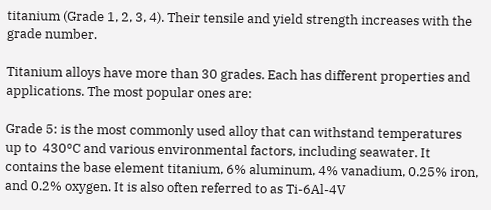titanium (Grade 1, 2, 3, 4). Their tensile and yield strength increases with the grade number.

Titanium alloys have more than 30 grades. Each has different properties and applications. The most popular ones are:

Grade 5: is the most commonly used alloy that can withstand temperatures up to  430°C and various environmental factors, including seawater. It contains the base element titanium, 6% aluminum, 4% vanadium, 0.25% iron, and 0.2% oxygen. It is also often referred to as Ti-6Al-4V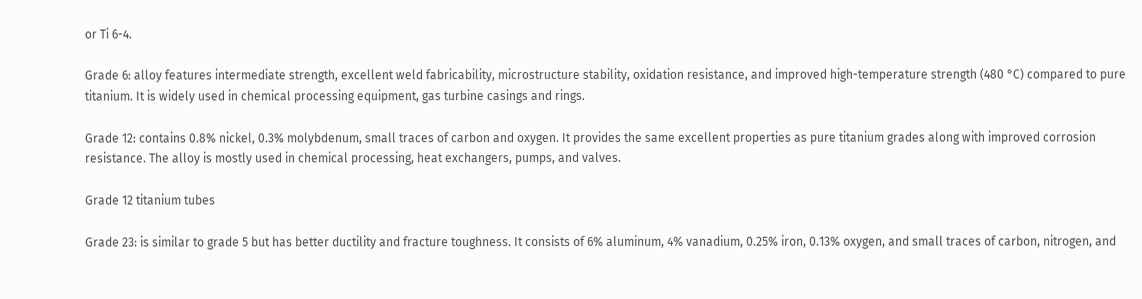or Ti 6-4.

Grade 6: alloy features intermediate strength, excellent weld fabricability, microstructure stability, oxidation resistance, and improved high-temperature strength (480 °C) compared to pure titanium. It is widely used in chemical processing equipment, gas turbine casings and rings.

Grade 12: contains 0.8% nickel, 0.3% molybdenum, small traces of carbon and oxygen. It provides the same excellent properties as pure titanium grades along with improved corrosion resistance. The alloy is mostly used in chemical processing, heat exchangers, pumps, and valves.

Grade 12 titanium tubes

Grade 23: is similar to grade 5 but has better ductility and fracture toughness. It consists of 6% aluminum, 4% vanadium, 0.25% iron, 0.13% oxygen, and small traces of carbon, nitrogen, and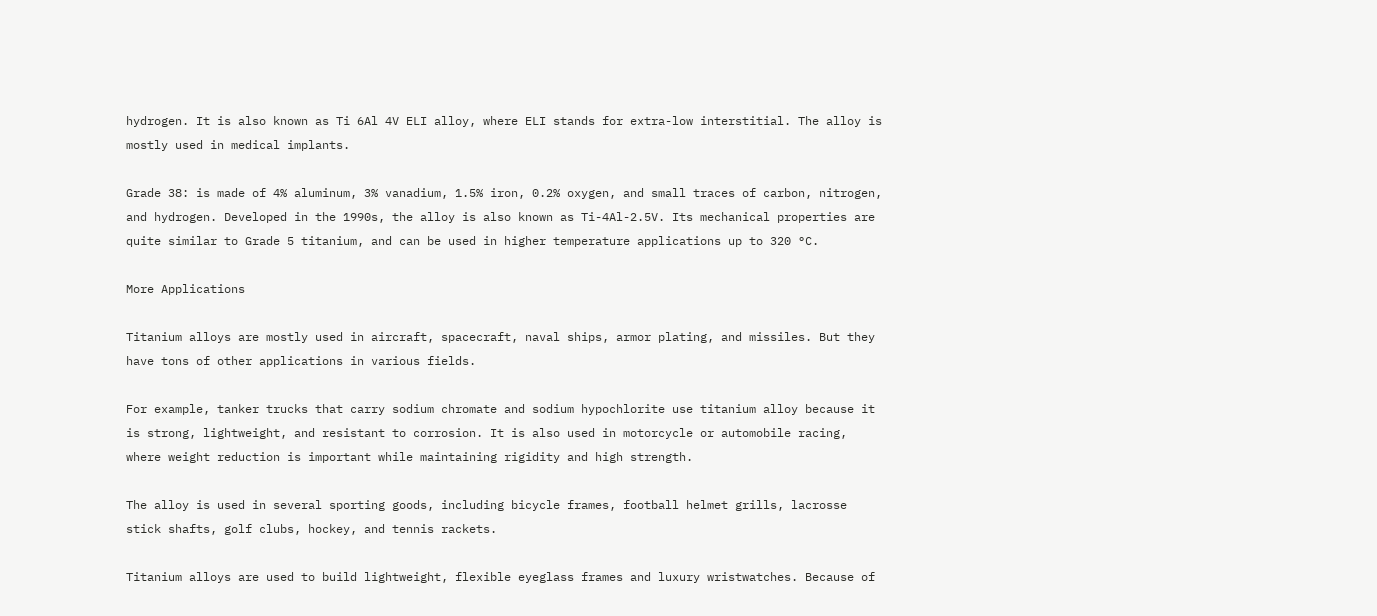hydrogen. It is also known as Ti 6Al 4V ELI alloy, where ELI stands for extra-low interstitial. The alloy is mostly used in medical implants.

Grade 38: is made of 4% aluminum, 3% vanadium, 1.5% iron, 0.2% oxygen, and small traces of carbon, nitrogen, and hydrogen. Developed in the 1990s, the alloy is also known as Ti-4Al-2.5V. Its mechanical properties are quite similar to Grade 5 titanium, and can be used in higher temperature applications up to 320 °C.

More Applications

Titanium alloys are mostly used in aircraft, spacecraft, naval ships, armor plating, and missiles. But they have tons of other applications in various fields.

For example, tanker trucks that carry sodium chromate and sodium hypochlorite use titanium alloy because it is strong, lightweight, and resistant to corrosion. It is also used in motorcycle or automobile racing, where weight reduction is important while maintaining rigidity and high strength.

The alloy is used in several sporting goods, including bicycle frames, football helmet grills, lacrosse stick shafts, golf clubs, hockey, and tennis rackets.

Titanium alloys are used to build lightweight, flexible eyeglass frames and luxury wristwatches. Because of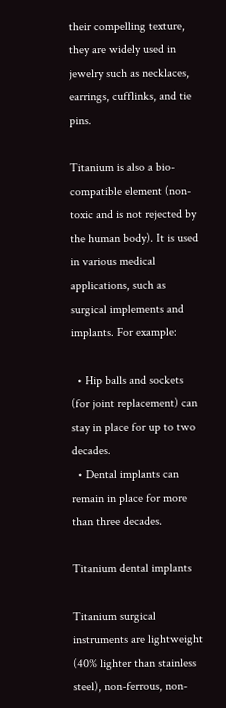their compelling texture, they are widely used in jewelry such as necklaces, earrings, cufflinks, and tie pins.

Titanium is also a bio-compatible element (non-toxic and is not rejected by the human body). It is used in various medical applications, such as surgical implements and implants. For example:

  • Hip balls and sockets (for joint replacement) can stay in place for up to two decades.
  • Dental implants can remain in place for more than three decades.

Titanium dental implants

Titanium surgical instruments are lightweight (40% lighter than stainless steel), non-ferrous, non-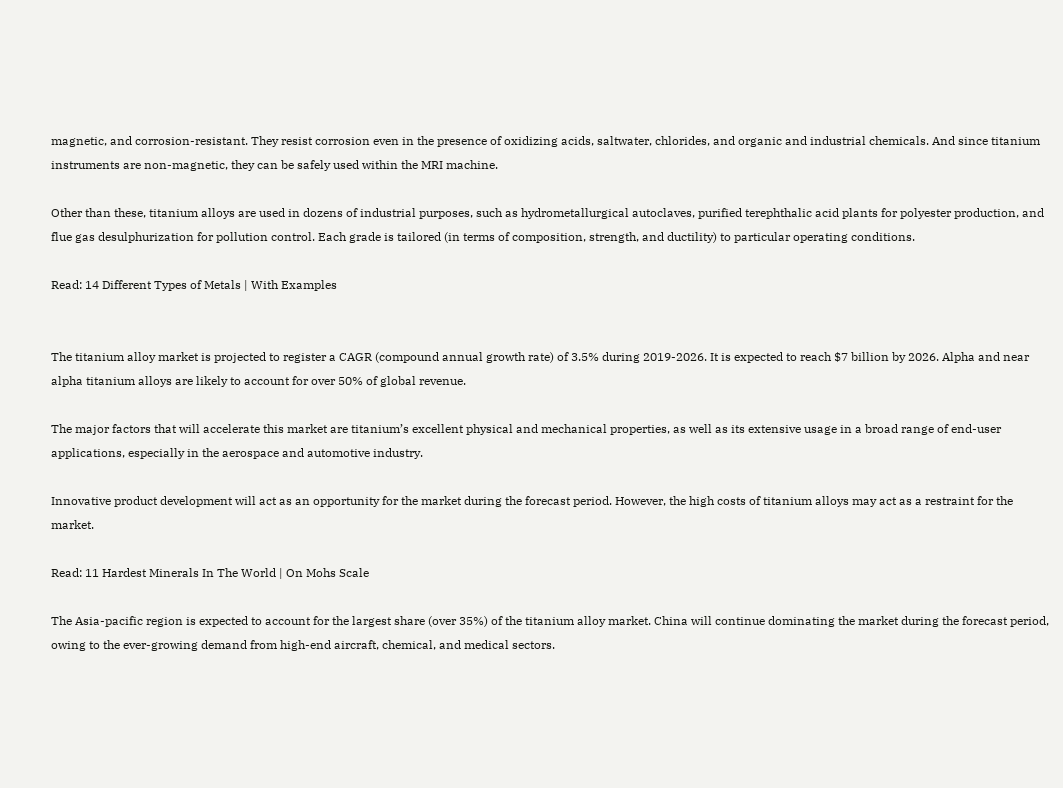magnetic, and corrosion-resistant. They resist corrosion even in the presence of oxidizing acids, saltwater, chlorides, and organic and industrial chemicals. And since titanium instruments are non-magnetic, they can be safely used within the MRI machine.

Other than these, titanium alloys are used in dozens of industrial purposes, such as hydrometallurgical autoclaves, purified terephthalic acid plants for polyester production, and flue gas desulphurization for pollution control. Each grade is tailored (in terms of composition, strength, and ductility) to particular operating conditions.

Read: 14 Different Types of Metals | With Examples


The titanium alloy market is projected to register a CAGR (compound annual growth rate) of 3.5% during 2019-2026. It is expected to reach $7 billion by 2026. Alpha and near alpha titanium alloys are likely to account for over 50% of global revenue.

The major factors that will accelerate this market are titanium’s excellent physical and mechanical properties, as well as its extensive usage in a broad range of end-user applications, especially in the aerospace and automotive industry.

Innovative product development will act as an opportunity for the market during the forecast period. However, the high costs of titanium alloys may act as a restraint for the market.

Read: 11 Hardest Minerals In The World | On Mohs Scale

The Asia-pacific region is expected to account for the largest share (over 35%) of the titanium alloy market. China will continue dominating the market during the forecast period, owing to the ever-growing demand from high-end aircraft, chemical, and medical sectors.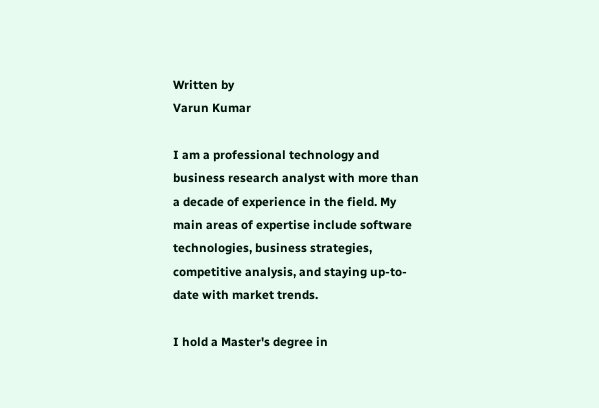Written by
Varun Kumar

I am a professional technology and business research analyst with more than a decade of experience in the field. My main areas of expertise include software technologies, business strategies, competitive analysis, and staying up-to-date with market trends.

I hold a Master's degree in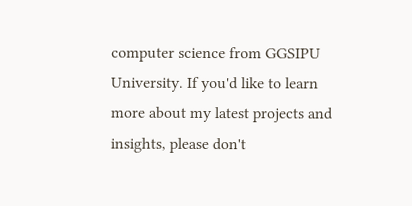computer science from GGSIPU University. If you'd like to learn more about my latest projects and insights, please don't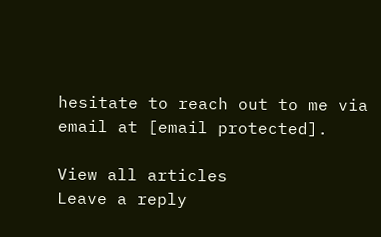hesitate to reach out to me via email at [email protected].

View all articles
Leave a reply